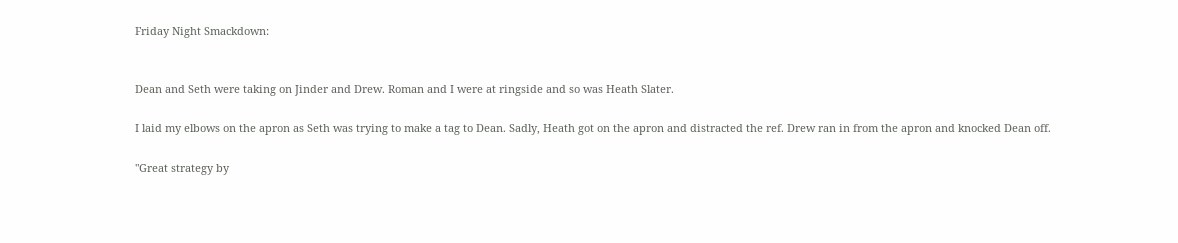Friday Night Smackdown:


Dean and Seth were taking on Jinder and Drew. Roman and I were at ringside and so was Heath Slater.

I laid my elbows on the apron as Seth was trying to make a tag to Dean. Sadly, Heath got on the apron and distracted the ref. Drew ran in from the apron and knocked Dean off.

"Great strategy by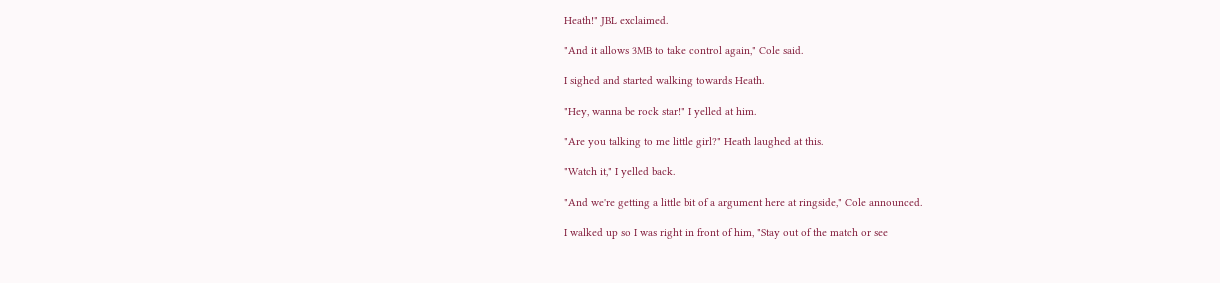Heath!" JBL exclaimed.

"And it allows 3MB to take control again," Cole said.

I sighed and started walking towards Heath.

"Hey, wanna be rock star!" I yelled at him.

"Are you talking to me little girl?" Heath laughed at this.

"Watch it," I yelled back.

"And we're getting a little bit of a argument here at ringside," Cole announced.

I walked up so I was right in front of him, "Stay out of the match or see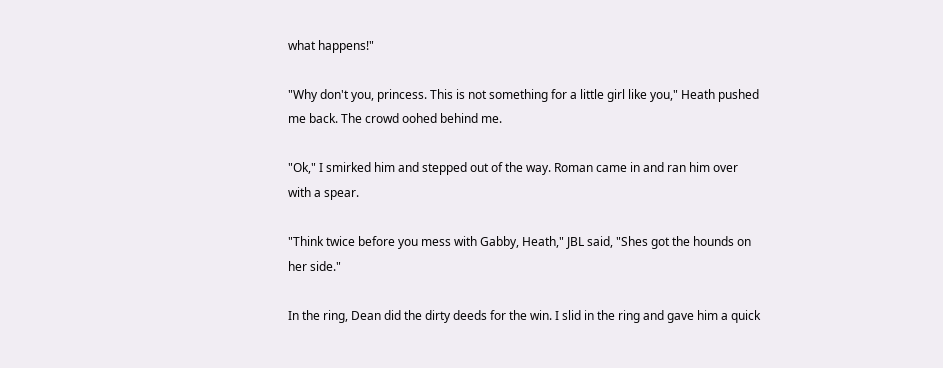what happens!"

"Why don't you, princess. This is not something for a little girl like you," Heath pushed me back. The crowd oohed behind me.

"Ok," I smirked him and stepped out of the way. Roman came in and ran him over with a spear.

"Think twice before you mess with Gabby, Heath," JBL said, "Shes got the hounds on her side."

In the ring, Dean did the dirty deeds for the win. I slid in the ring and gave him a quick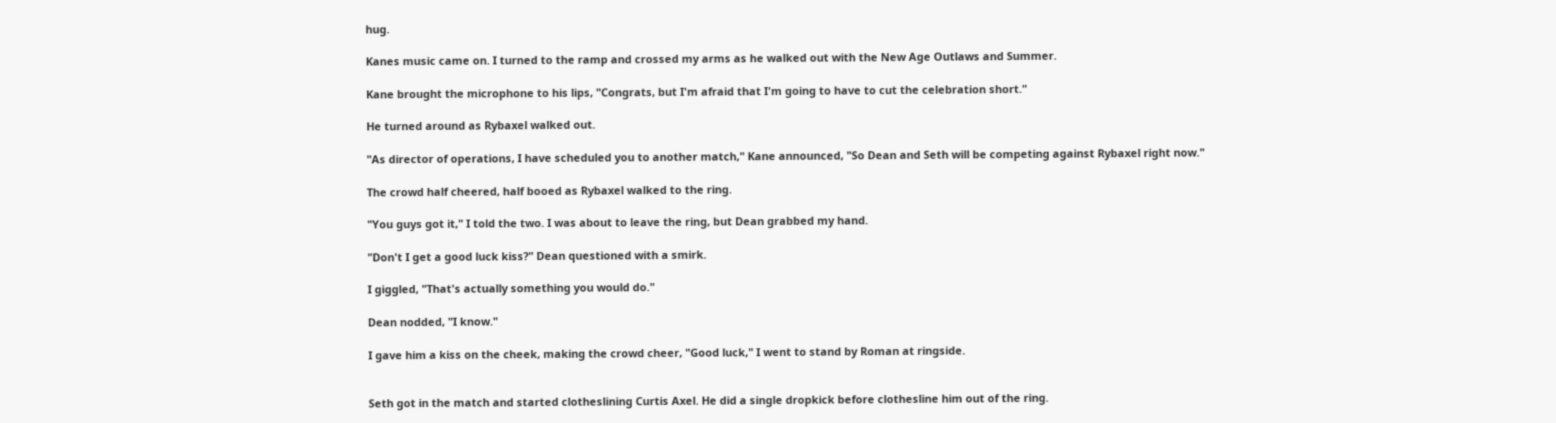hug.

Kanes music came on. I turned to the ramp and crossed my arms as he walked out with the New Age Outlaws and Summer.

Kane brought the microphone to his lips, "Congrats, but I'm afraid that I'm going to have to cut the celebration short."

He turned around as Rybaxel walked out.

"As director of operations, I have scheduled you to another match," Kane announced, "So Dean and Seth will be competing against Rybaxel right now."

The crowd half cheered, half booed as Rybaxel walked to the ring.

"You guys got it," I told the two. I was about to leave the ring, but Dean grabbed my hand.

"Don't I get a good luck kiss?" Dean questioned with a smirk.

I giggled, "That's actually something you would do."

Dean nodded, "I know."

I gave him a kiss on the cheek, making the crowd cheer, "Good luck," I went to stand by Roman at ringside.


Seth got in the match and started clotheslining Curtis Axel. He did a single dropkick before clothesline him out of the ring.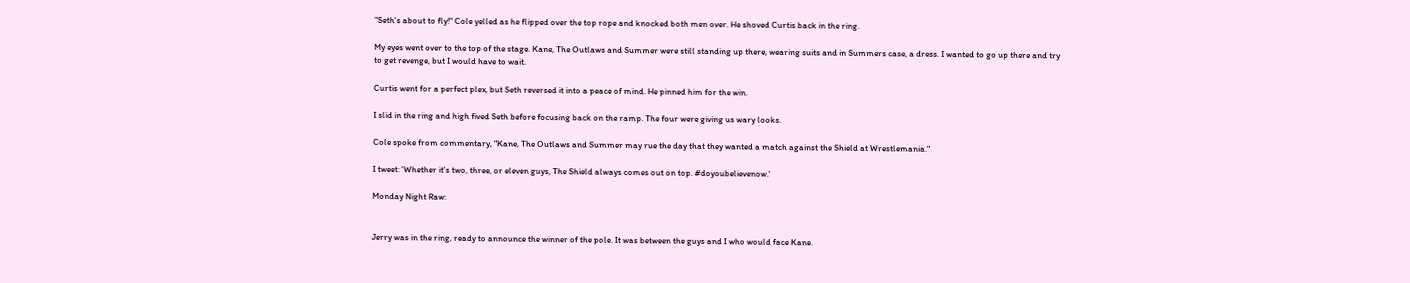"Seth's about to fly!" Cole yelled as he flipped over the top rope and knocked both men over. He shoved Curtis back in the ring.

My eyes went over to the top of the stage. Kane, The Outlaws and Summer were still standing up there, wearing suits and in Summers case, a dress. I wanted to go up there and try to get revenge, but I would have to wait.

Curtis went for a perfect plex, but Seth reversed it into a peace of mind. He pinned him for the win.

I slid in the ring and high fived Seth before focusing back on the ramp. The four were giving us wary looks.

Cole spoke from commentary, "Kane, The Outlaws and Summer may rue the day that they wanted a match against the Shield at Wrestlemania."

I tweet: 'Whether it's two, three, or eleven guys, The Shield always comes out on top. #doyoubelievenow.'

Monday Night Raw:


Jerry was in the ring, ready to announce the winner of the pole. It was between the guys and I who would face Kane.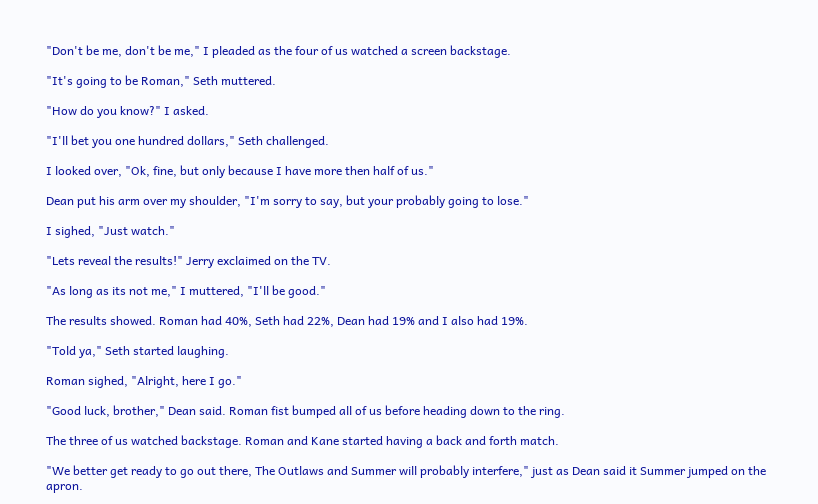"Don't be me, don't be me," I pleaded as the four of us watched a screen backstage.

"It's going to be Roman," Seth muttered.

"How do you know?" I asked.

"I'll bet you one hundred dollars," Seth challenged.

I looked over, "Ok, fine, but only because I have more then half of us."

Dean put his arm over my shoulder, "I'm sorry to say, but your probably going to lose."

I sighed, "Just watch."

"Lets reveal the results!" Jerry exclaimed on the TV.

"As long as its not me," I muttered, "I'll be good."

The results showed. Roman had 40%, Seth had 22%, Dean had 19% and I also had 19%.

"Told ya," Seth started laughing.

Roman sighed, "Alright, here I go."

"Good luck, brother," Dean said. Roman fist bumped all of us before heading down to the ring.

The three of us watched backstage. Roman and Kane started having a back and forth match.

"We better get ready to go out there, The Outlaws and Summer will probably interfere," just as Dean said it Summer jumped on the apron.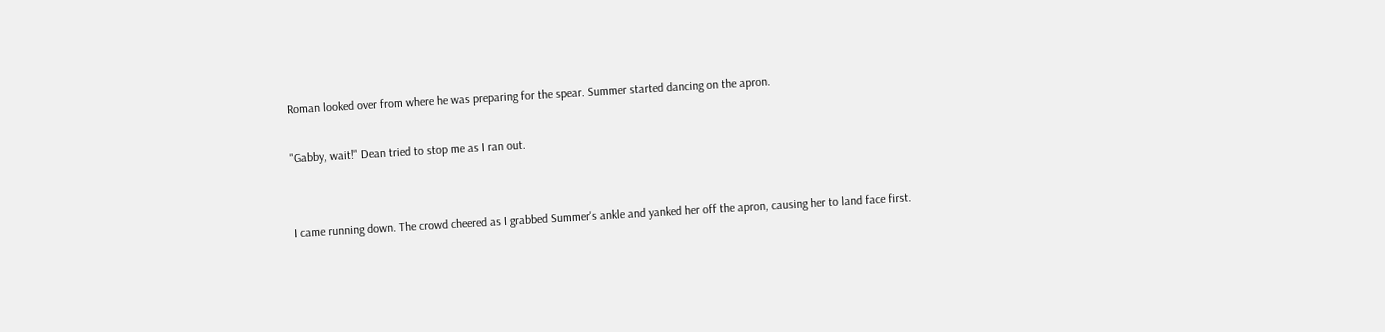Roman looked over from where he was preparing for the spear. Summer started dancing on the apron.

"Gabby, wait!" Dean tried to stop me as I ran out.


I came running down. The crowd cheered as I grabbed Summer's ankle and yanked her off the apron, causing her to land face first.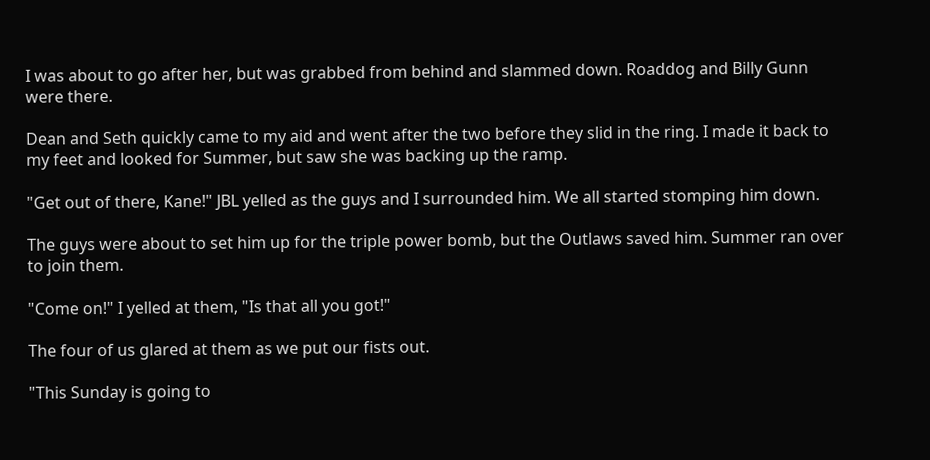I was about to go after her, but was grabbed from behind and slammed down. Roaddog and Billy Gunn were there.

Dean and Seth quickly came to my aid and went after the two before they slid in the ring. I made it back to my feet and looked for Summer, but saw she was backing up the ramp.

"Get out of there, Kane!" JBL yelled as the guys and I surrounded him. We all started stomping him down.

The guys were about to set him up for the triple power bomb, but the Outlaws saved him. Summer ran over to join them.

"Come on!" I yelled at them, "Is that all you got!"

The four of us glared at them as we put our fists out.

"This Sunday is going to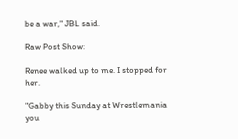be a war," JBL said.

Raw Post Show:

Renee walked up to me. I stopped for her.

"Gabby this Sunday at Wrestlemania you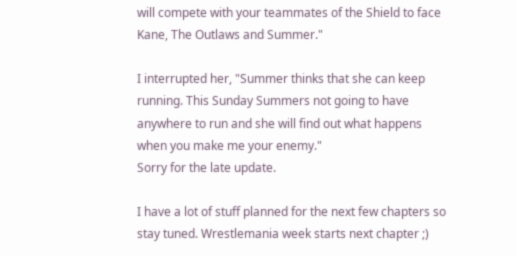will compete with your teammates of the Shield to face Kane, The Outlaws and Summer."

I interrupted her, "Summer thinks that she can keep running. This Sunday Summers not going to have anywhere to run and she will find out what happens when you make me your enemy."
Sorry for the late update.

I have a lot of stuff planned for the next few chapters so stay tuned. Wrestlemania week starts next chapter ;)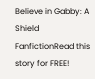Believe in Gabby: A Shield FanfictionRead this story for FREE!